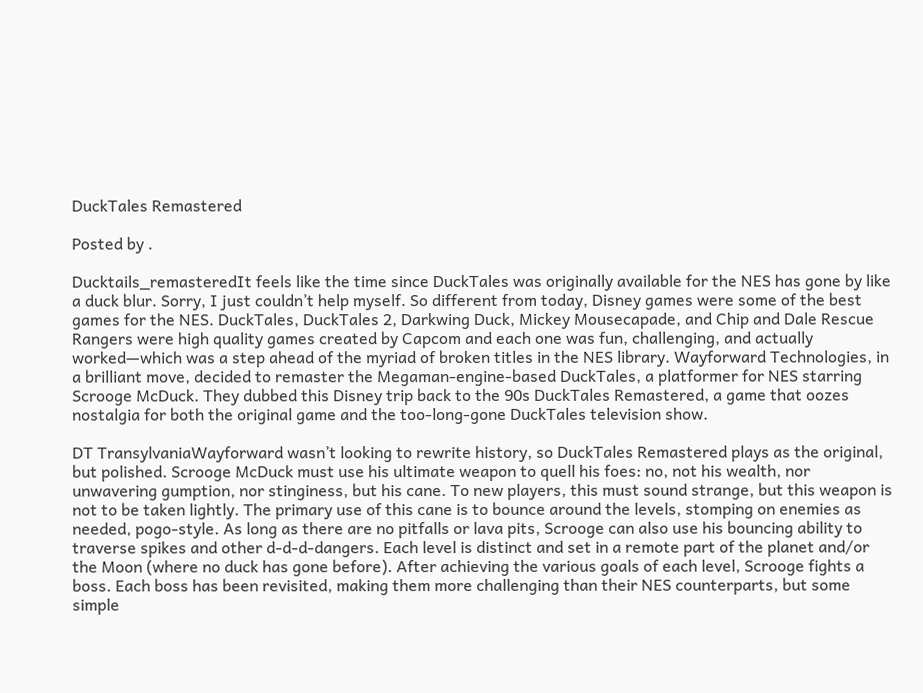DuckTales Remastered

Posted by .

Ducktails_remasteredIt feels like the time since DuckTales was originally available for the NES has gone by like a duck blur. Sorry, I just couldn’t help myself. So different from today, Disney games were some of the best games for the NES. DuckTales, DuckTales 2, Darkwing Duck, Mickey Mousecapade, and Chip and Dale Rescue Rangers were high quality games created by Capcom and each one was fun, challenging, and actually worked—which was a step ahead of the myriad of broken titles in the NES library. Wayforward Technologies, in a brilliant move, decided to remaster the Megaman-engine-based DuckTales, a platformer for NES starring Scrooge McDuck. They dubbed this Disney trip back to the 90s DuckTales Remastered, a game that oozes nostalgia for both the original game and the too-long-gone DuckTales television show.

DT TransylvaniaWayforward wasn’t looking to rewrite history, so DuckTales Remastered plays as the original, but polished. Scrooge McDuck must use his ultimate weapon to quell his foes: no, not his wealth, nor unwavering gumption, nor stinginess, but his cane. To new players, this must sound strange, but this weapon is not to be taken lightly. The primary use of this cane is to bounce around the levels, stomping on enemies as needed, pogo-style. As long as there are no pitfalls or lava pits, Scrooge can also use his bouncing ability to traverse spikes and other d-d-d-dangers. Each level is distinct and set in a remote part of the planet and/or the Moon (where no duck has gone before). After achieving the various goals of each level, Scrooge fights a boss. Each boss has been revisited, making them more challenging than their NES counterparts, but some simple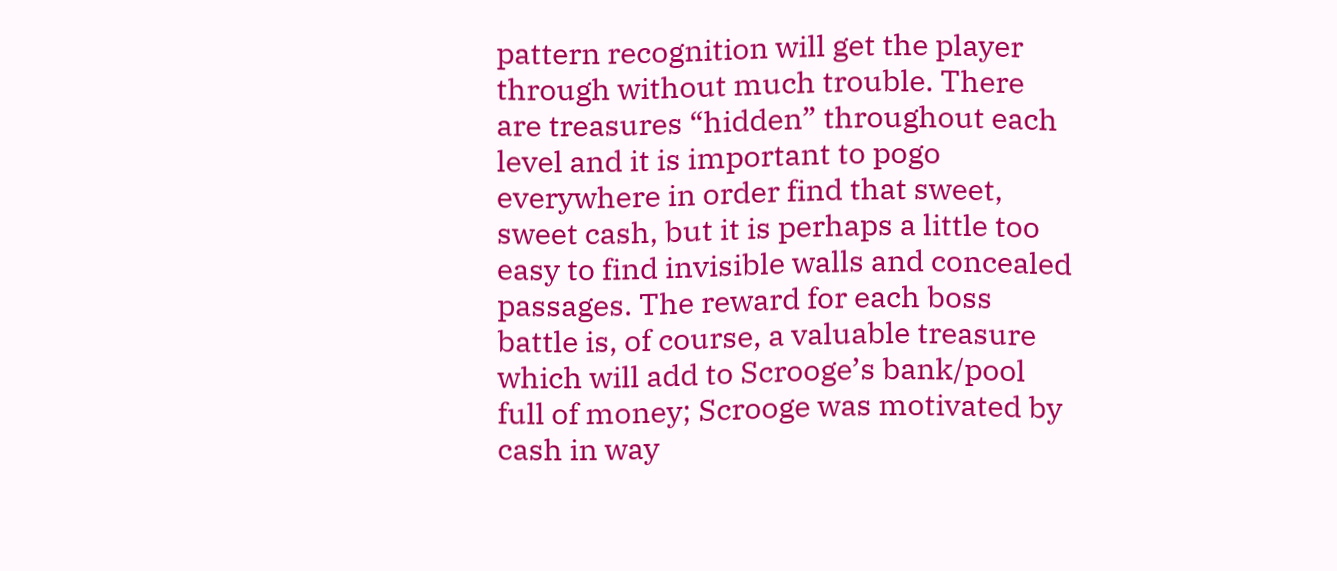pattern recognition will get the player through without much trouble. There are treasures “hidden” throughout each level and it is important to pogo everywhere in order find that sweet, sweet cash, but it is perhaps a little too easy to find invisible walls and concealed passages. The reward for each boss battle is, of course, a valuable treasure which will add to Scrooge’s bank/pool full of money; Scrooge was motivated by cash in way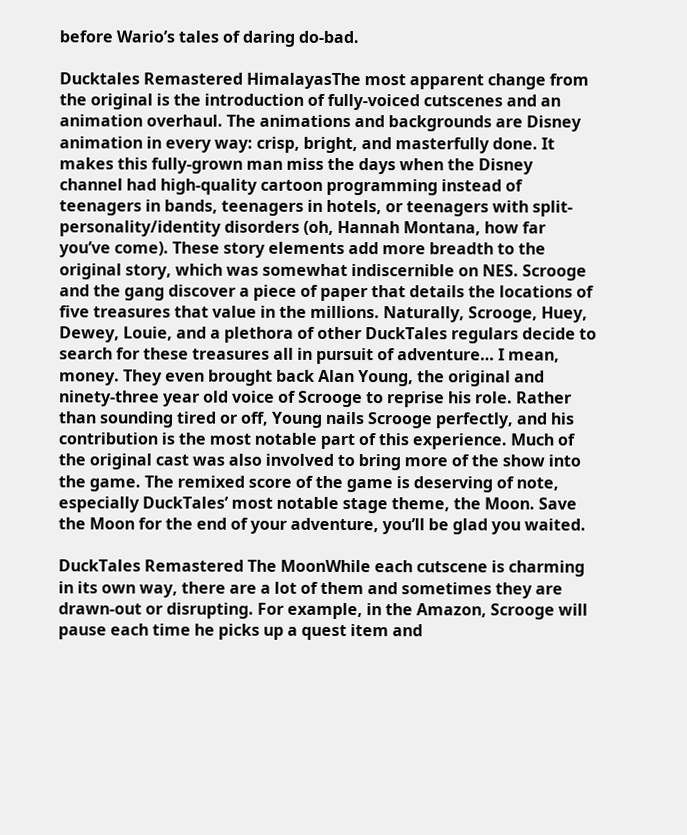before Wario’s tales of daring do-bad.

Ducktales Remastered HimalayasThe most apparent change from the original is the introduction of fully-voiced cutscenes and an animation overhaul. The animations and backgrounds are Disney animation in every way: crisp, bright, and masterfully done. It makes this fully-grown man miss the days when the Disney channel had high-quality cartoon programming instead of teenagers in bands, teenagers in hotels, or teenagers with split-personality/identity disorders (oh, Hannah Montana, how far you’ve come). These story elements add more breadth to the original story, which was somewhat indiscernible on NES. Scrooge and the gang discover a piece of paper that details the locations of five treasures that value in the millions. Naturally, Scrooge, Huey, Dewey, Louie, and a plethora of other DuckTales regulars decide to search for these treasures all in pursuit of adventure… I mean, money. They even brought back Alan Young, the original and ninety-three year old voice of Scrooge to reprise his role. Rather than sounding tired or off, Young nails Scrooge perfectly, and his contribution is the most notable part of this experience. Much of the original cast was also involved to bring more of the show into the game. The remixed score of the game is deserving of note, especially DuckTales’ most notable stage theme, the Moon. Save the Moon for the end of your adventure, you’ll be glad you waited.

DuckTales Remastered The MoonWhile each cutscene is charming in its own way, there are a lot of them and sometimes they are drawn-out or disrupting. For example, in the Amazon, Scrooge will pause each time he picks up a quest item and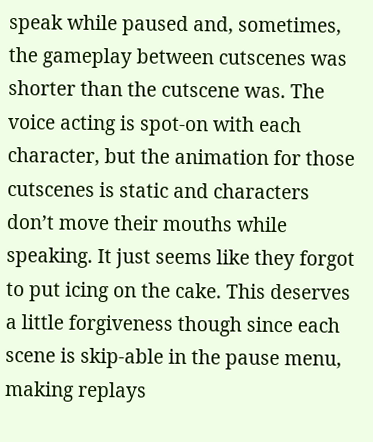speak while paused and, sometimes, the gameplay between cutscenes was shorter than the cutscene was. The voice acting is spot-on with each character, but the animation for those cutscenes is static and characters don’t move their mouths while speaking. It just seems like they forgot to put icing on the cake. This deserves a little forgiveness though since each scene is skip-able in the pause menu, making replays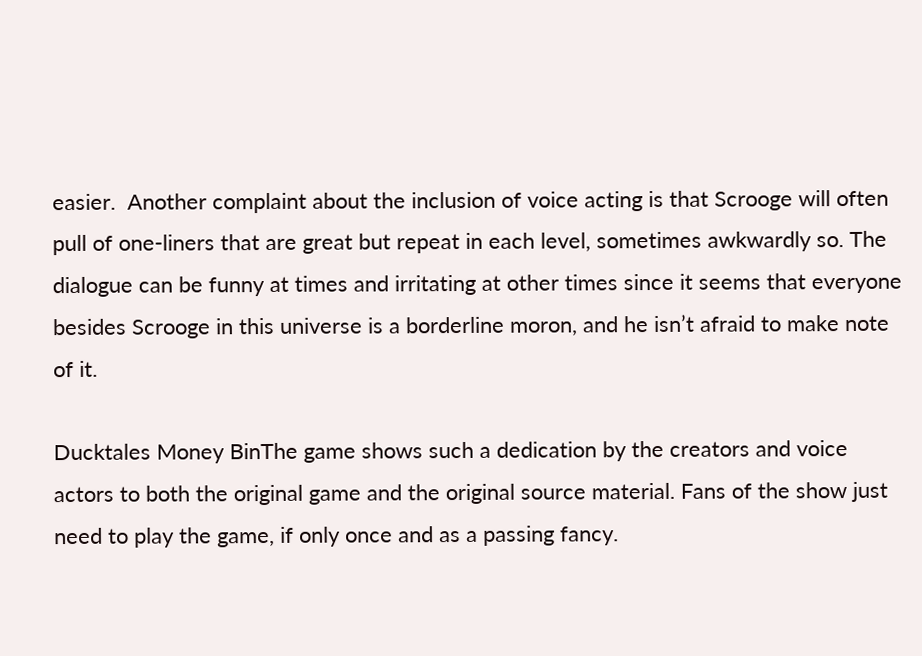easier.  Another complaint about the inclusion of voice acting is that Scrooge will often pull of one-liners that are great but repeat in each level, sometimes awkwardly so. The dialogue can be funny at times and irritating at other times since it seems that everyone besides Scrooge in this universe is a borderline moron, and he isn’t afraid to make note of it.

Ducktales Money BinThe game shows such a dedication by the creators and voice actors to both the original game and the original source material. Fans of the show just need to play the game, if only once and as a passing fancy.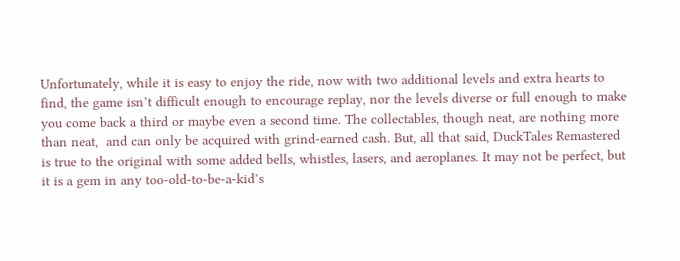Unfortunately, while it is easy to enjoy the ride, now with two additional levels and extra hearts to find, the game isn’t difficult enough to encourage replay, nor the levels diverse or full enough to make you come back a third or maybe even a second time. The collectables, though neat, are nothing more than neat,  and can only be acquired with grind-earned cash. But, all that said, DuckTales Remastered is true to the original with some added bells, whistles, lasers, and aeroplanes. It may not be perfect, but it is a gem in any too-old-to-be-a-kid’s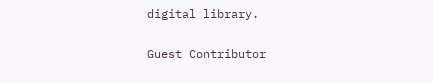digital library.

Guest Contributor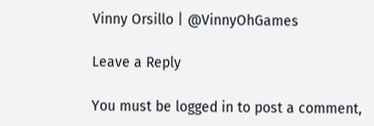Vinny Orsillo | @VinnyOhGames

Leave a Reply

You must be logged in to post a comment,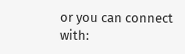or you can connect with: